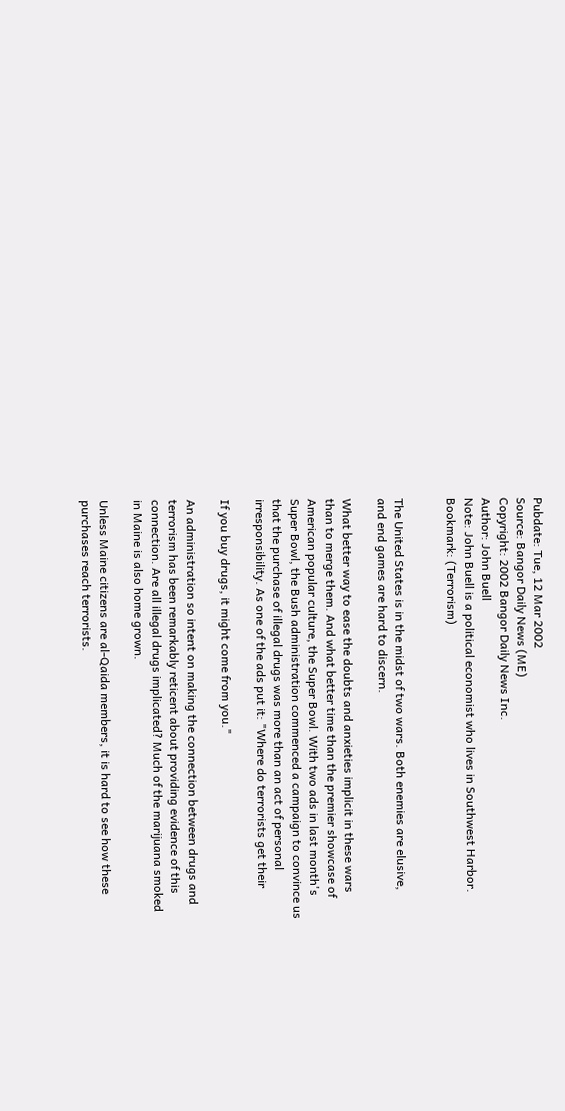Pubdate: Tue, 12 Mar 2002
Source: Bangor Daily News (ME)
Copyright: 2002 Bangor Daily News Inc.
Author: John Buell
Note: John Buell is a political economist who lives in Southwest Harbor.
Bookmark: (Terrorism)


The United States is in the midst of two wars. Both enemies are elusive,
and end games are hard to discern.

What better way to ease the doubts and anxieties implicit in these wars
than to merge them. And what better time than the premier showcase of
American popular culture, the Super Bowl. With two ads in last month's
Super Bowl, the Bush administration commenced a campaign to convince us
that the purchase of illegal drugs was more than an act of personal
irresponsibility. As one of the ads put it: "Where do terrorists get their

If you buy drugs, it might come from you."

An administration so intent on making the connection between drugs and
terrorism has been remarkably reticent about providing evidence of this
connection. Are all illegal drugs implicated? Much of the marijuana smoked
in Maine is also home grown.

Unless Maine citizens are al-Qaida members, it is hard to see how these
purchases reach terrorists.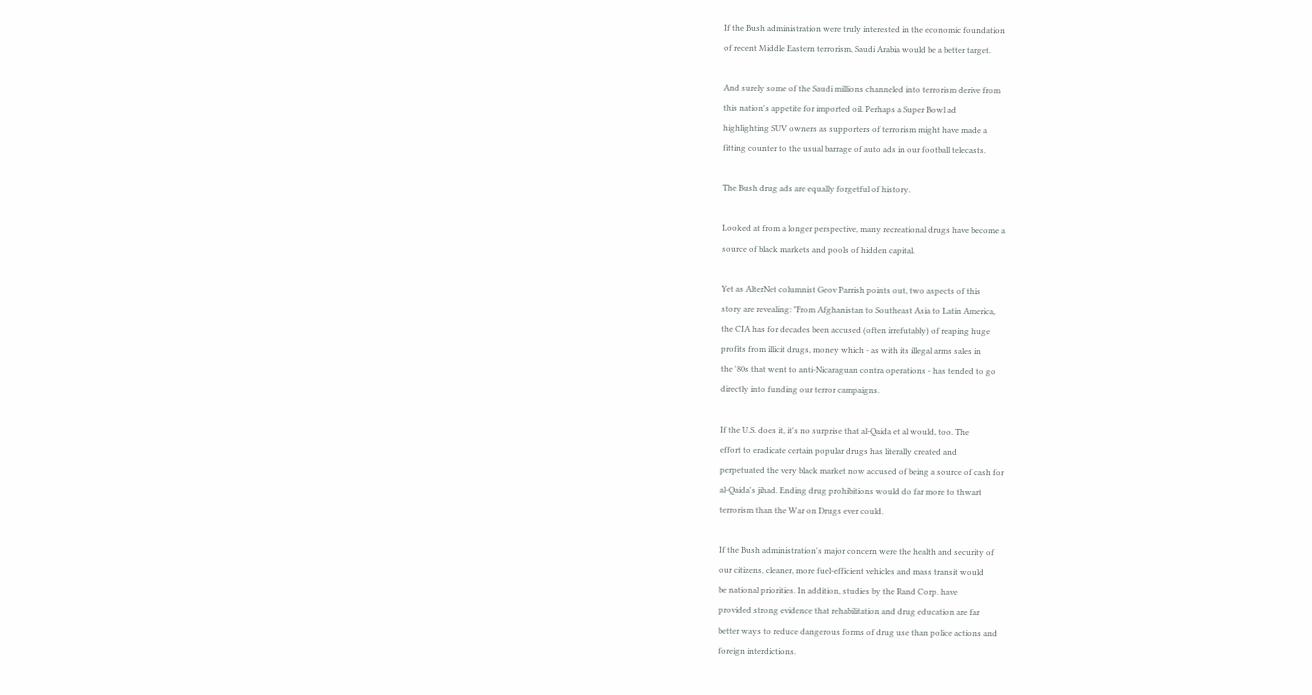If the Bush administration were truly interested in the economic foundation
of recent Middle Eastern terrorism, Saudi Arabia would be a better target.

And surely some of the Saudi millions channeled into terrorism derive from
this nation's appetite for imported oil. Perhaps a Super Bowl ad
highlighting SUV owners as supporters of terrorism might have made a
fitting counter to the usual barrage of auto ads in our football telecasts.

The Bush drug ads are equally forgetful of history.

Looked at from a longer perspective, many recreational drugs have become a
source of black markets and pools of hidden capital.

Yet as AlterNet columnist Geov Parrish points out, two aspects of this
story are revealing: "From Afghanistan to Southeast Asia to Latin America,
the CIA has for decades been accused (often irrefutably) of reaping huge
profits from illicit drugs, money which - as with its illegal arms sales in
the '80s that went to anti-Nicaraguan contra operations - has tended to go
directly into funding our terror campaigns.

If the U.S. does it, it's no surprise that al-Qaida et al would, too. The
effort to eradicate certain popular drugs has literally created and
perpetuated the very black market now accused of being a source of cash for
al-Qaida's jihad. Ending drug prohibitions would do far more to thwart
terrorism than the War on Drugs ever could.

If the Bush administration's major concern were the health and security of
our citizens, cleaner, more fuel-efficient vehicles and mass transit would
be national priorities. In addition, studies by the Rand Corp. have
provided strong evidence that rehabilitation and drug education are far
better ways to reduce dangerous forms of drug use than police actions and
foreign interdictions.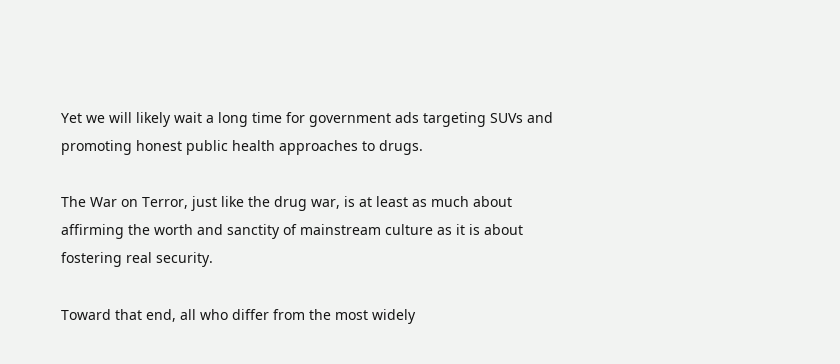Yet we will likely wait a long time for government ads targeting SUVs and
promoting honest public health approaches to drugs.

The War on Terror, just like the drug war, is at least as much about
affirming the worth and sanctity of mainstream culture as it is about
fostering real security.

Toward that end, all who differ from the most widely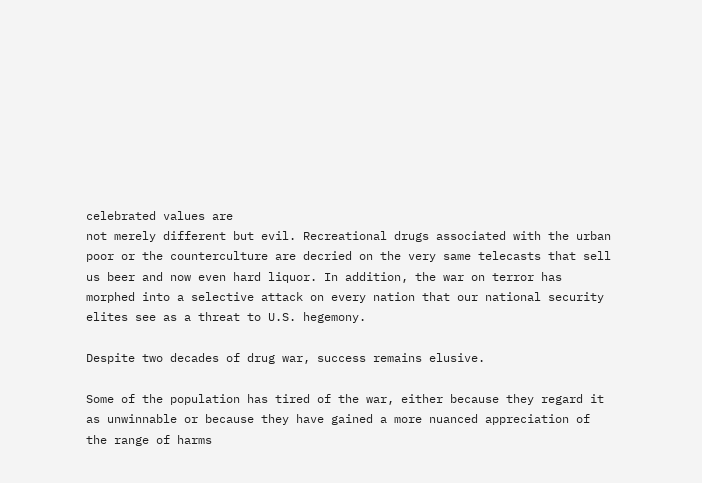celebrated values are
not merely different but evil. Recreational drugs associated with the urban
poor or the counterculture are decried on the very same telecasts that sell
us beer and now even hard liquor. In addition, the war on terror has
morphed into a selective attack on every nation that our national security
elites see as a threat to U.S. hegemony.

Despite two decades of drug war, success remains elusive.

Some of the population has tired of the war, either because they regard it
as unwinnable or because they have gained a more nuanced appreciation of
the range of harms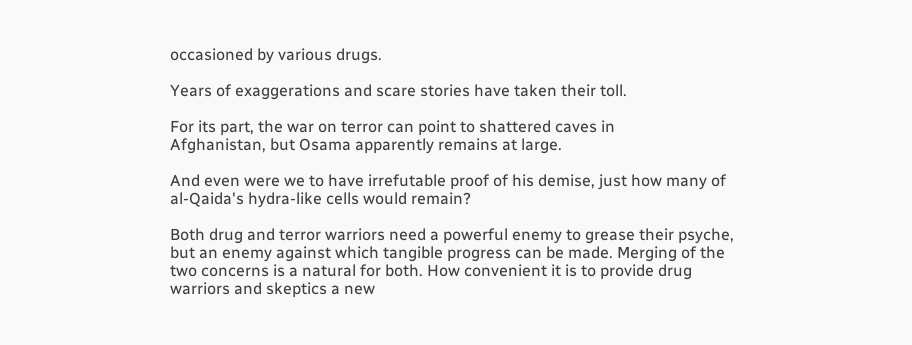occasioned by various drugs.

Years of exaggerations and scare stories have taken their toll.

For its part, the war on terror can point to shattered caves in
Afghanistan, but Osama apparently remains at large.

And even were we to have irrefutable proof of his demise, just how many of
al-Qaida's hydra-like cells would remain?

Both drug and terror warriors need a powerful enemy to grease their psyche,
but an enemy against which tangible progress can be made. Merging of the
two concerns is a natural for both. How convenient it is to provide drug
warriors and skeptics a new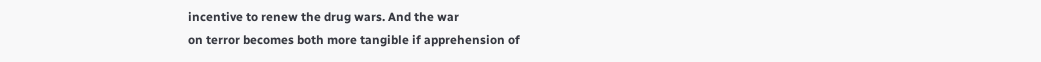incentive to renew the drug wars. And the war
on terror becomes both more tangible if apprehension of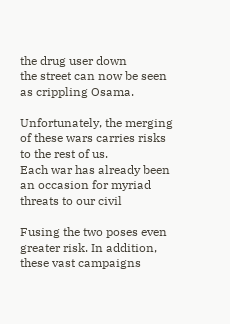the drug user down
the street can now be seen as crippling Osama.

Unfortunately, the merging of these wars carries risks to the rest of us.
Each war has already been an occasion for myriad threats to our civil

Fusing the two poses even greater risk. In addition, these vast campaigns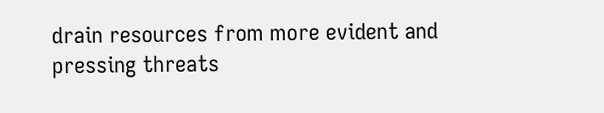drain resources from more evident and pressing threats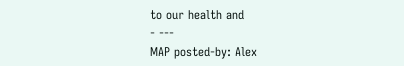to our health and
- ---
MAP posted-by: Alex